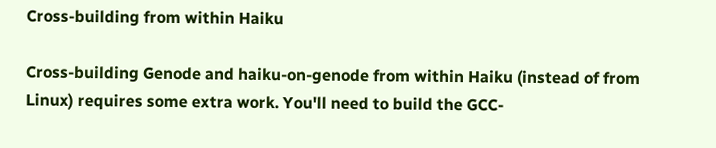Cross-building from within Haiku

Cross-building Genode and haiku-on-genode from within Haiku (instead of from Linux) requires some extra work. You'll need to build the GCC-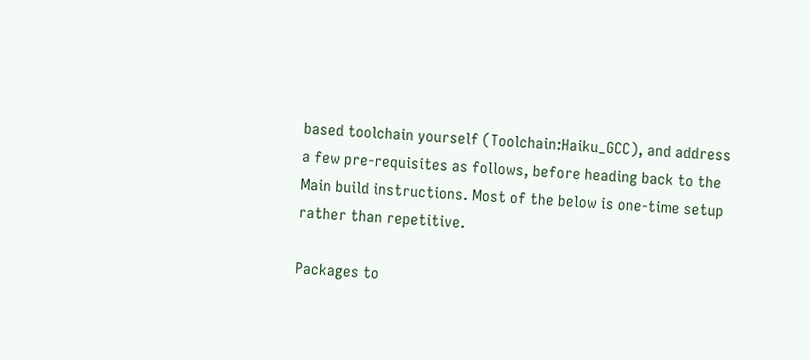based toolchain yourself (Toolchain:Haiku_GCC), and address a few pre-requisites as follows, before heading back to the Main build instructions. Most of the below is one-time setup rather than repetitive.

Packages to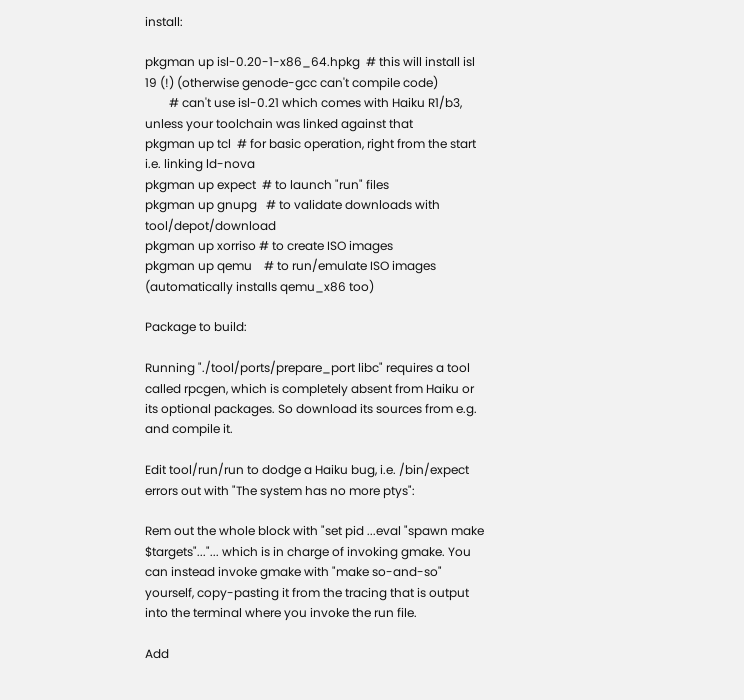install:

pkgman up isl-0.20-1-x86_64.hpkg  # this will install isl 19 (!) (otherwise genode-gcc can't compile code)
        # can't use isl-0.21 which comes with Haiku R1/b3, unless your toolchain was linked against that
pkgman up tcl  # for basic operation, right from the start i.e. linking ld-nova
pkgman up expect  # to launch "run" files
pkgman up gnupg   # to validate downloads with tool/depot/download
pkgman up xorriso # to create ISO images
pkgman up qemu    # to run/emulate ISO images (automatically installs qemu_x86 too)

Package to build:

Running "./tool/ports/prepare_port libc" requires a tool called rpcgen, which is completely absent from Haiku or its optional packages. So download its sources from e.g. and compile it.

Edit tool/run/run to dodge a Haiku bug, i.e. /bin/expect errors out with "The system has no more ptys":

Rem out the whole block with "set pid ...eval "spawn make $targets"..."... which is in charge of invoking gmake. You can instead invoke gmake with "make so-and-so" yourself, copy-pasting it from the tracing that is output into the terminal where you invoke the run file.

Add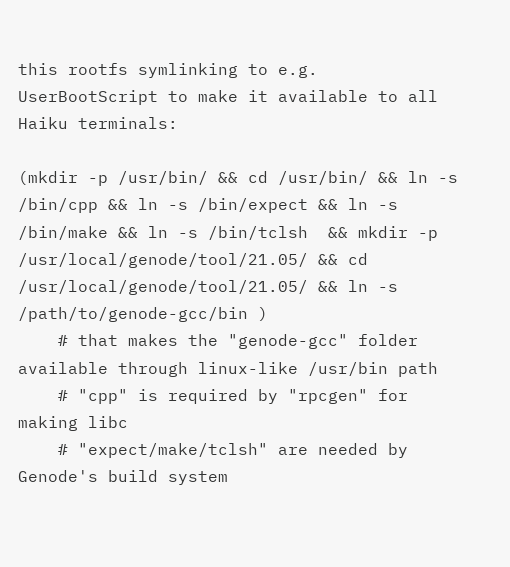this rootfs symlinking to e.g. UserBootScript to make it available to all Haiku terminals:

(mkdir -p /usr/bin/ && cd /usr/bin/ && ln -s /bin/cpp && ln -s /bin/expect && ln -s /bin/make && ln -s /bin/tclsh  && mkdir -p /usr/local/genode/tool/21.05/ && cd /usr/local/genode/tool/21.05/ && ln -s /path/to/genode-gcc/bin )
    # that makes the "genode-gcc" folder available through linux-like /usr/bin path
    # "cpp" is required by "rpcgen" for making libc
    # "expect/make/tclsh" are needed by Genode's build system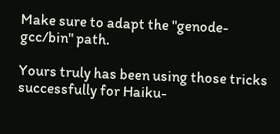Make sure to adapt the "genode-gcc/bin" path.

Yours truly has been using those tricks successfully for Haiku-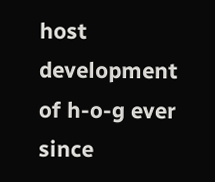host development of h-o-g ever since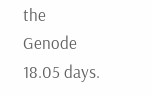the Genode 18.05 days.